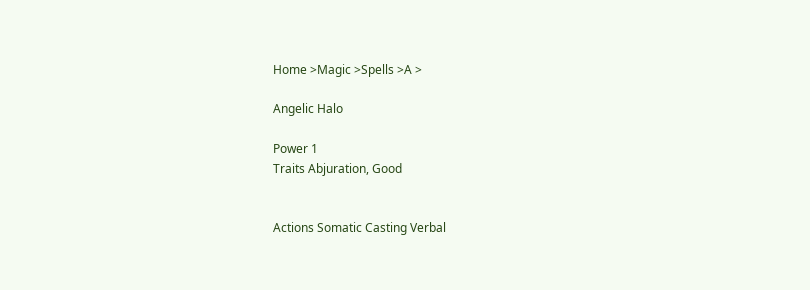Home >Magic >Spells >A >

Angelic Halo

Power 1
Traits Abjuration, Good


Actions Somatic Casting Verbal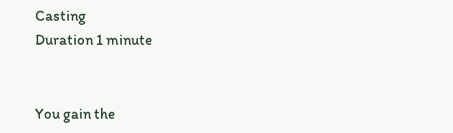Casting
Duration 1 minute


You gain the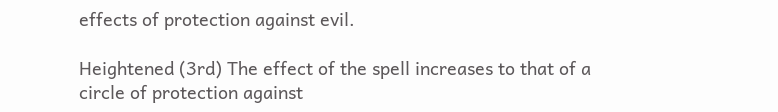effects of protection against evil.

Heightened (3rd) The effect of the spell increases to that of a circle of protection against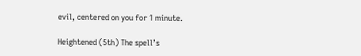evil, centered on you for 1 minute.

Heightened (5th) The spell’s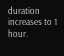duration increases to 1 hour.